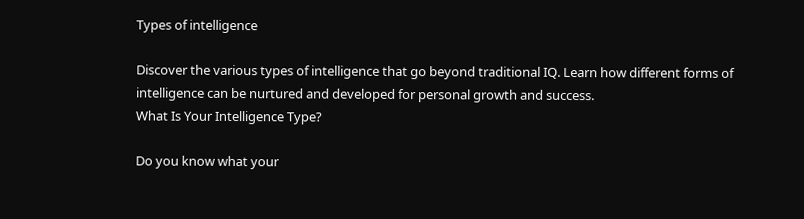Types of intelligence

Discover the various types of intelligence that go beyond traditional IQ. Learn how different forms of intelligence can be nurtured and developed for personal growth and success.
What Is Your Intelligence Type?

Do you know what your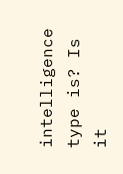intelligence type is? Is it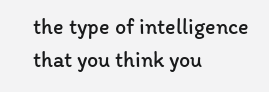the type of intelligence that you think you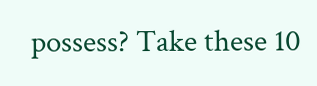possess? Take these 10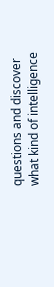questions and discover what kind of intelligence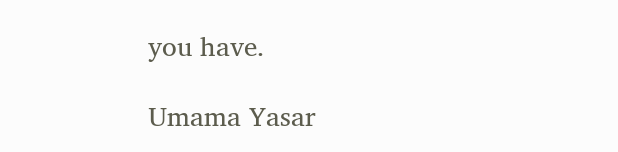you have.

Umama Yasar